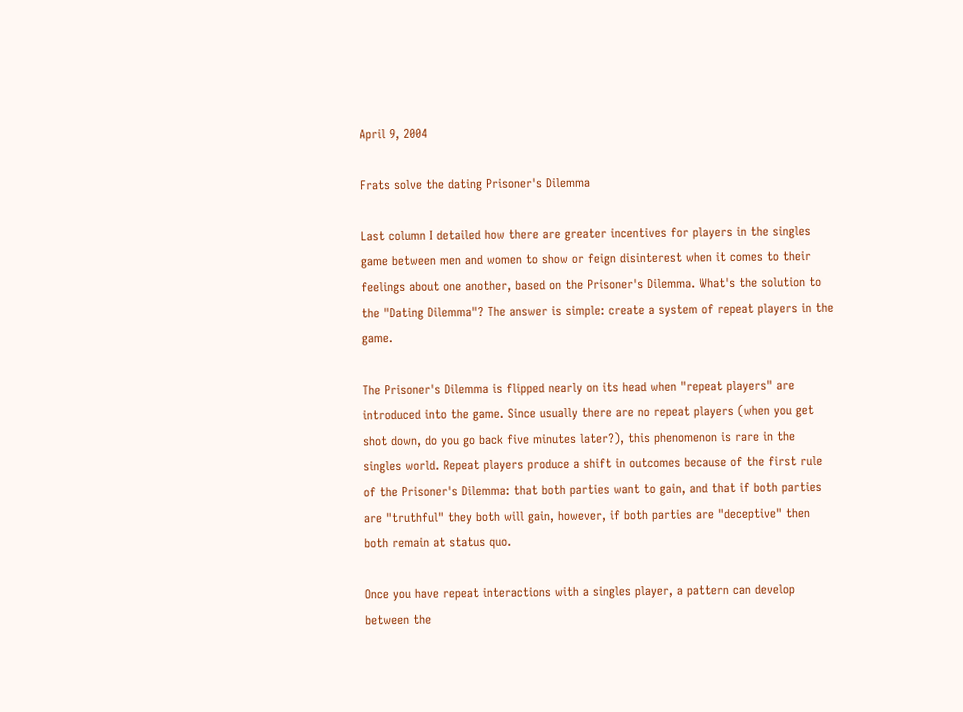April 9, 2004

Frats solve the dating Prisoner's Dilemma

Last column I detailed how there are greater incentives for players in the singles game between men and women to show or feign disinterest when it comes to their feelings about one another, based on the Prisoner's Dilemma. What's the solution to the "Dating Dilemma"? The answer is simple: create a system of repeat players in the game.

The Prisoner's Dilemma is flipped nearly on its head when "repeat players" are introduced into the game. Since usually there are no repeat players (when you get shot down, do you go back five minutes later?), this phenomenon is rare in the singles world. Repeat players produce a shift in outcomes because of the first rule of the Prisoner's Dilemma: that both parties want to gain, and that if both parties are "truthful" they both will gain, however, if both parties are "deceptive" then both remain at status quo.

Once you have repeat interactions with a singles player, a pattern can develop between the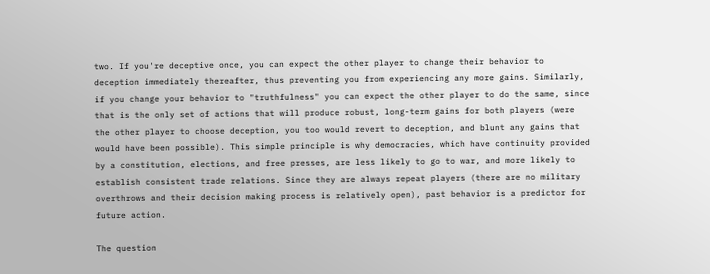two. If you're deceptive once, you can expect the other player to change their behavior to deception immediately thereafter, thus preventing you from experiencing any more gains. Similarly, if you change your behavior to "truthfulness" you can expect the other player to do the same, since that is the only set of actions that will produce robust, long-term gains for both players (were the other player to choose deception, you too would revert to deception, and blunt any gains that would have been possible). This simple principle is why democracies, which have continuity provided by a constitution, elections, and free presses, are less likely to go to war, and more likely to establish consistent trade relations. Since they are always repeat players (there are no military overthrows and their decision making process is relatively open), past behavior is a predictor for future action.

The question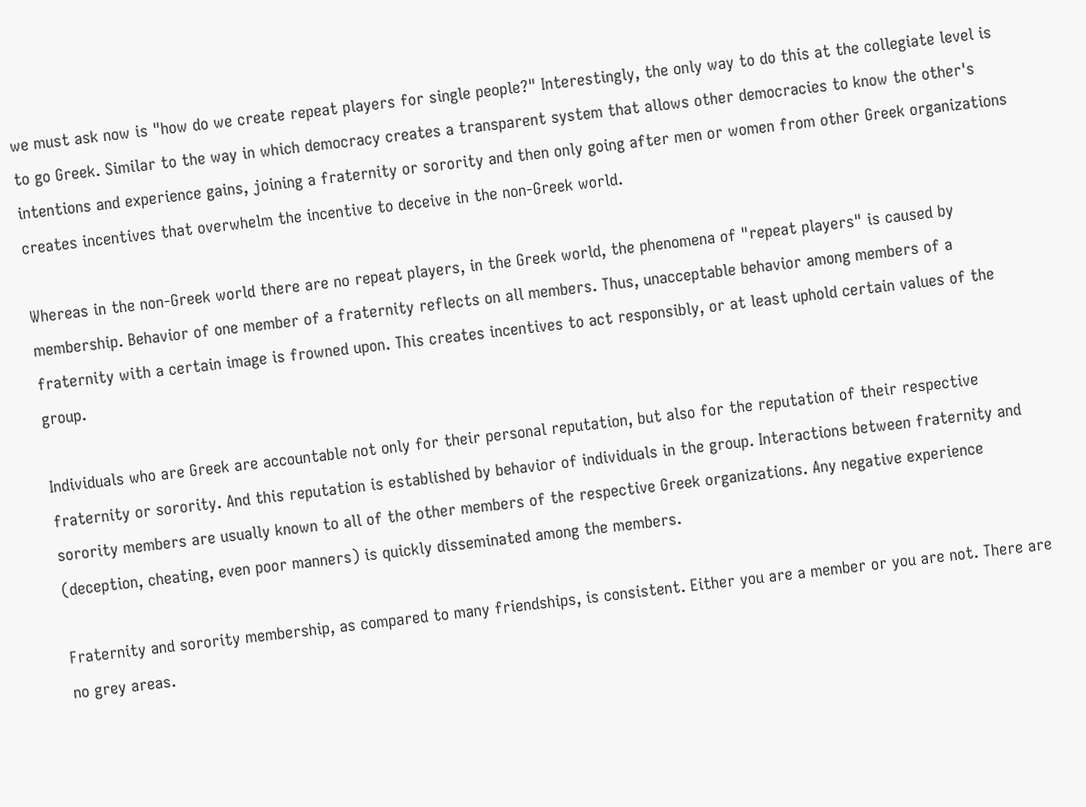we must ask now is "how do we create repeat players for single people?" Interestingly, the only way to do this at the collegiate level is to go Greek. Similar to the way in which democracy creates a transparent system that allows other democracies to know the other's intentions and experience gains, joining a fraternity or sorority and then only going after men or women from other Greek organizations creates incentives that overwhelm the incentive to deceive in the non-Greek world.

Whereas in the non-Greek world there are no repeat players, in the Greek world, the phenomena of "repeat players" is caused by membership. Behavior of one member of a fraternity reflects on all members. Thus, unacceptable behavior among members of a fraternity with a certain image is frowned upon. This creates incentives to act responsibly, or at least uphold certain values of the group.

Individuals who are Greek are accountable not only for their personal reputation, but also for the reputation of their respective fraternity or sorority. And this reputation is established by behavior of individuals in the group. Interactions between fraternity and sorority members are usually known to all of the other members of the respective Greek organizations. Any negative experience (deception, cheating, even poor manners) is quickly disseminated among the members.

Fraternity and sorority membership, as compared to many friendships, is consistent. Either you are a member or you are not. There are no grey areas.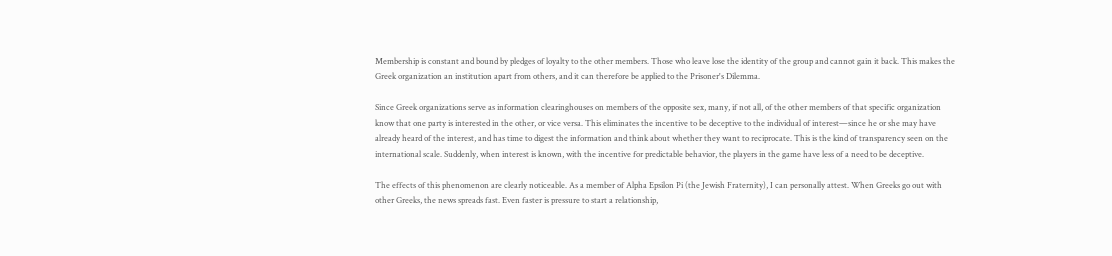Membership is constant and bound by pledges of loyalty to the other members. Those who leave lose the identity of the group and cannot gain it back. This makes the Greek organization an institution apart from others, and it can therefore be applied to the Prisoner's Dilemma.

Since Greek organizations serve as information clearinghouses on members of the opposite sex, many, if not all, of the other members of that specific organization know that one party is interested in the other, or vice versa. This eliminates the incentive to be deceptive to the individual of interest—since he or she may have already heard of the interest, and has time to digest the information and think about whether they want to reciprocate. This is the kind of transparency seen on the international scale. Suddenly, when interest is known, with the incentive for predictable behavior, the players in the game have less of a need to be deceptive.

The effects of this phenomenon are clearly noticeable. As a member of Alpha Epsilon Pi (the Jewish Fraternity), I can personally attest. When Greeks go out with other Greeks, the news spreads fast. Even faster is pressure to start a relationship,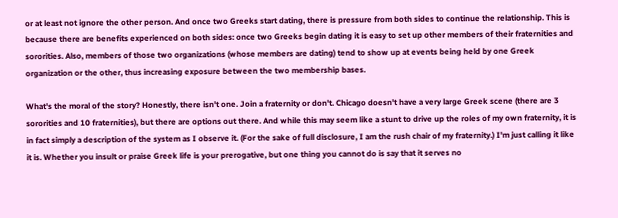or at least not ignore the other person. And once two Greeks start dating, there is pressure from both sides to continue the relationship. This is because there are benefits experienced on both sides: once two Greeks begin dating it is easy to set up other members of their fraternities and sororities. Also, members of those two organizations (whose members are dating) tend to show up at events being held by one Greek organization or the other, thus increasing exposure between the two membership bases.

What's the moral of the story? Honestly, there isn't one. Join a fraternity or don't. Chicago doesn't have a very large Greek scene (there are 3 sororities and 10 fraternities), but there are options out there. And while this may seem like a stunt to drive up the roles of my own fraternity, it is in fact simply a description of the system as I observe it. (For the sake of full disclosure, I am the rush chair of my fraternity.) I'm just calling it like it is. Whether you insult or praise Greek life is your prerogative, but one thing you cannot do is say that it serves no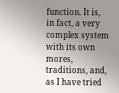function. It is, in fact, a very complex system with its own mores, traditions, and, as I have tried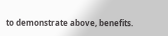to demonstrate above, benefits.